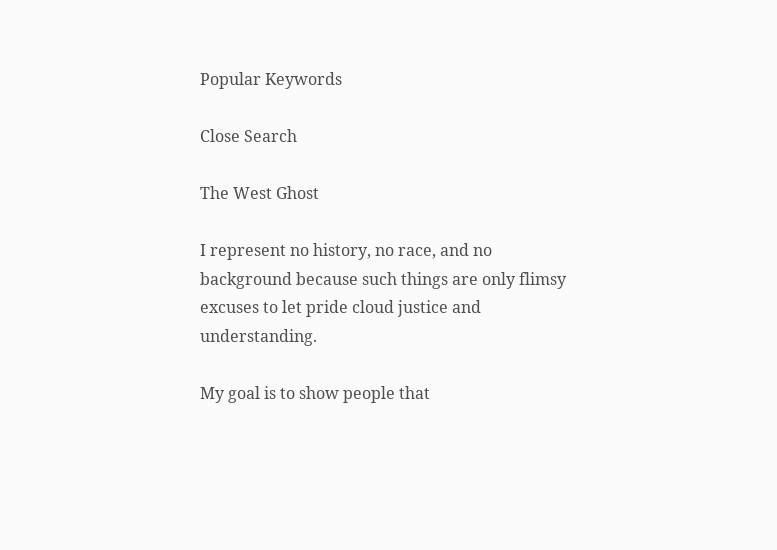Popular Keywords

Close Search

The West Ghost

I represent no history, no race, and no background because such things are only flimsy excuses to let pride cloud justice and understanding.

My goal is to show people that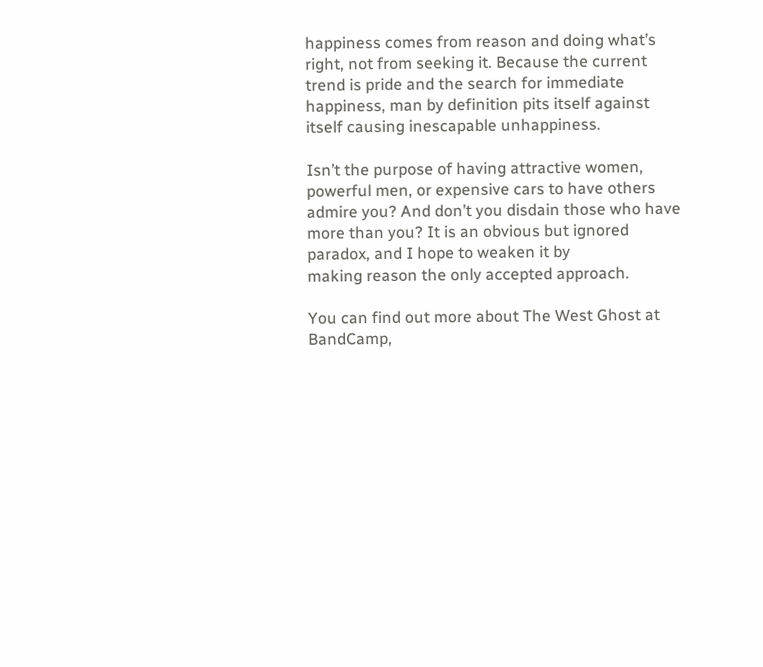happiness comes from reason and doing what’s right, not from seeking it. Because the current trend is pride and the search for immediate happiness, man by definition pits itself against itself causing inescapable unhappiness.

Isn’t the purpose of having attractive women, powerful men, or expensive cars to have others admire you? And don’t you disdain those who have more than you? It is an obvious but ignored paradox, and I hope to weaken it by
making reason the only accepted approach.

You can find out more about The West Ghost at BandCamp,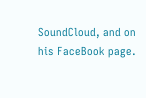SoundCloud, and on his FaceBook page.